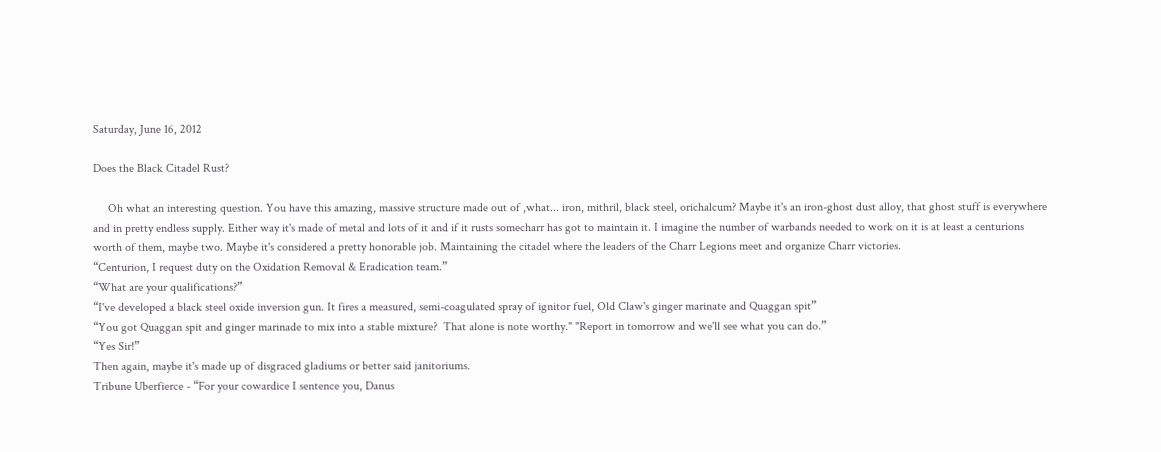Saturday, June 16, 2012

Does the Black Citadel Rust?

     Oh what an interesting question. You have this amazing, massive structure made out of ,what... iron, mithril, black steel, orichalcum? Maybe it's an iron-ghost dust alloy, that ghost stuff is everywhere and in pretty endless supply. Either way it's made of metal and lots of it and if it rusts somecharr has got to maintain it. I imagine the number of warbands needed to work on it is at least a centurions worth of them, maybe two. Maybe it's considered a pretty honorable job. Maintaining the citadel where the leaders of the Charr Legions meet and organize Charr victories.
“Centurion, I request duty on the Oxidation Removal & Eradication team.”
“What are your qualifications?”
“I've developed a black steel oxide inversion gun. It fires a measured, semi-coagulated spray of ignitor fuel, Old Claw's ginger marinate and Quaggan spit”
“You got Quaggan spit and ginger marinade to mix into a stable mixture?  That alone is note worthy." "Report in tomorrow and we'll see what you can do.”
“Yes Sir!”
Then again, maybe it's made up of disgraced gladiums or better said janitoriums.
Tribune Uberfierce - “For your cowardice I sentence you, Danus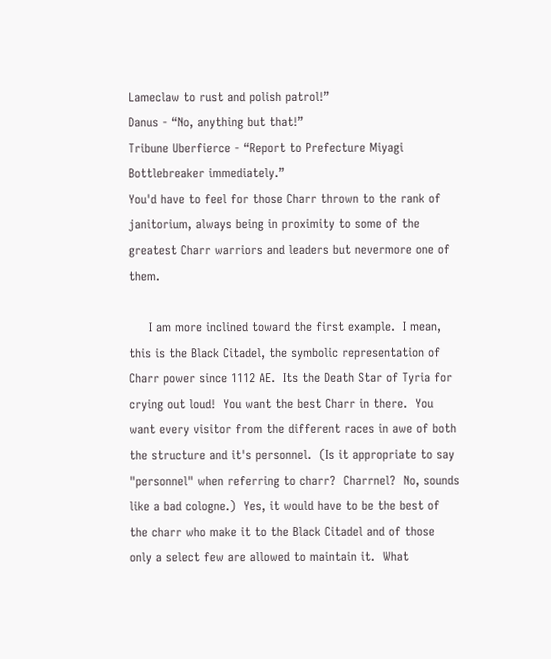Lameclaw to rust and polish patrol!”
Danus - “No, anything but that!”
Tribune Uberfierce - “Report to Prefecture Miyagi Bottlebreaker immediately.”
You'd have to feel for those Charr thrown to the rank of janitorium, always being in proximity to some of the greatest Charr warriors and leaders but nevermore one of them.

     I am more inclined toward the first example.  I mean, this is the Black Citadel, the symbolic representation of Charr power since 1112 AE.  Its the Death Star of Tyria for crying out loud!  You want the best Charr in there.  You want every visitor from the different races in awe of both the structure and it's personnel.  (Is it appropriate to say "personnel" when referring to charr?  Charrnel?  No, sounds like a bad cologne.)  Yes, it would have to be the best of the charr who make it to the Black Citadel and of those only a select few are allowed to maintain it.  What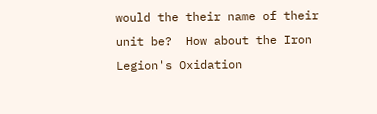would the their name of their unit be?  How about the Iron Legion's Oxidation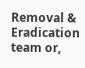Removal & Eradication team or,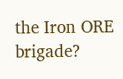the Iron ORE brigade?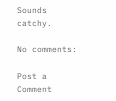Sounds catchy.

No comments:

Post a Comment